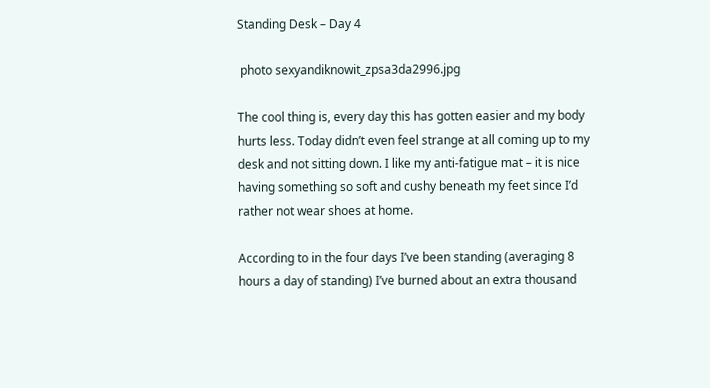Standing Desk – Day 4

 photo sexyandiknowit_zpsa3da2996.jpg

The cool thing is, every day this has gotten easier and my body hurts less. Today didn’t even feel strange at all coming up to my desk and not sitting down. I like my anti-fatigue mat – it is nice having something so soft and cushy beneath my feet since I’d rather not wear shoes at home.

According to in the four days I’ve been standing (averaging 8 hours a day of standing) I’ve burned about an extra thousand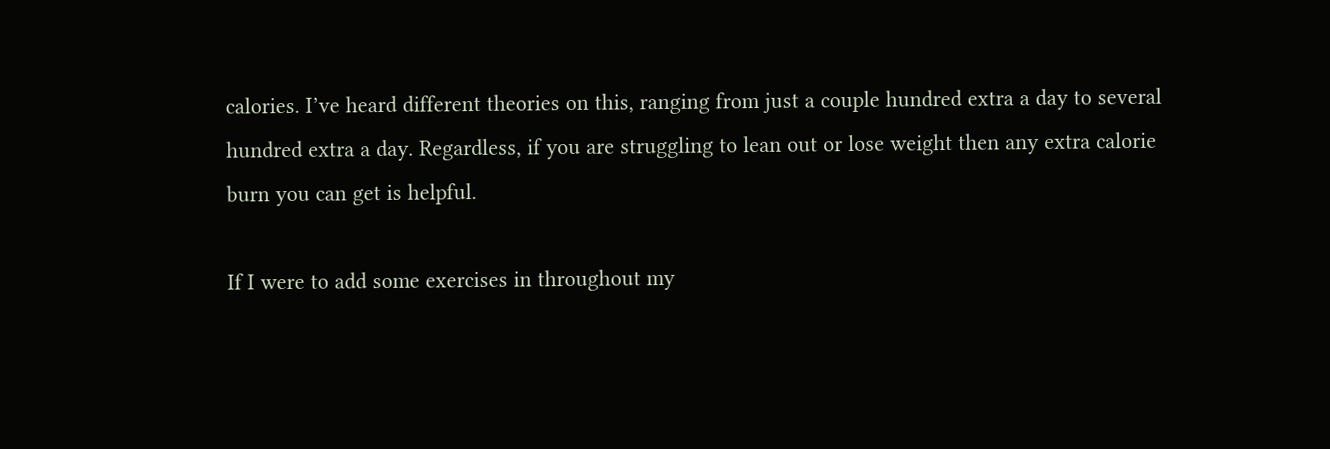calories. I’ve heard different theories on this, ranging from just a couple hundred extra a day to several hundred extra a day. Regardless, if you are struggling to lean out or lose weight then any extra calorie burn you can get is helpful.

If I were to add some exercises in throughout my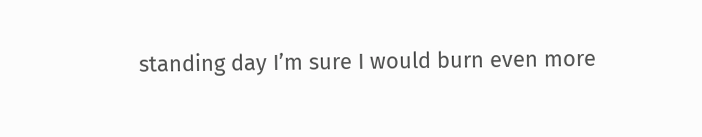standing day I’m sure I would burn even more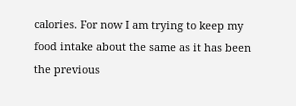calories. For now I am trying to keep my food intake about the same as it has been the previous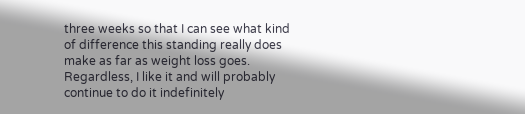three weeks so that I can see what kind of difference this standing really does make as far as weight loss goes. Regardless, I like it and will probably continue to do it indefinitely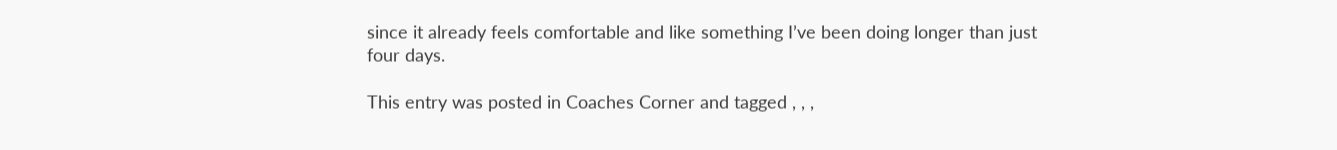since it already feels comfortable and like something I’ve been doing longer than just four days.

This entry was posted in Coaches Corner and tagged , , ,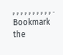, , , , , , , , , , . Bookmark the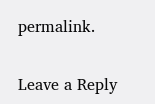permalink.

Leave a Reply